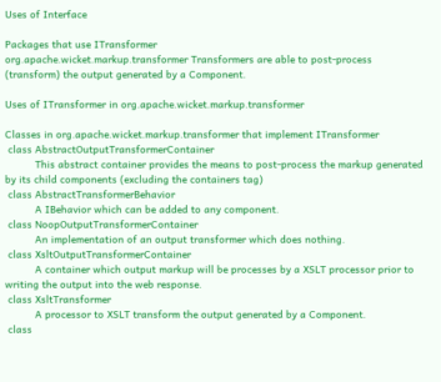Uses of Interface

Packages that use ITransformer
org.apache.wicket.markup.transformer Transformers are able to post-process (transform) the output generated by a Component.

Uses of ITransformer in org.apache.wicket.markup.transformer

Classes in org.apache.wicket.markup.transformer that implement ITransformer
 class AbstractOutputTransformerContainer
          This abstract container provides the means to post-process the markup generated by its child components (excluding the containers tag)
 class AbstractTransformerBehavior
          A IBehavior which can be added to any component.
 class NoopOutputTransformerContainer
          An implementation of an output transformer which does nothing.
 class XsltOutputTransformerContainer
          A container which output markup will be processes by a XSLT processor prior to writing the output into the web response.
 class XsltTransformer
          A processor to XSLT transform the output generated by a Component.
 class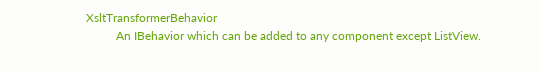XsltTransformerBehavior
          An IBehavior which can be added to any component except ListView.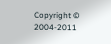Copyright © 2004-2011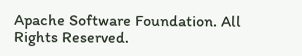Apache Software Foundation. All Rights Reserved.